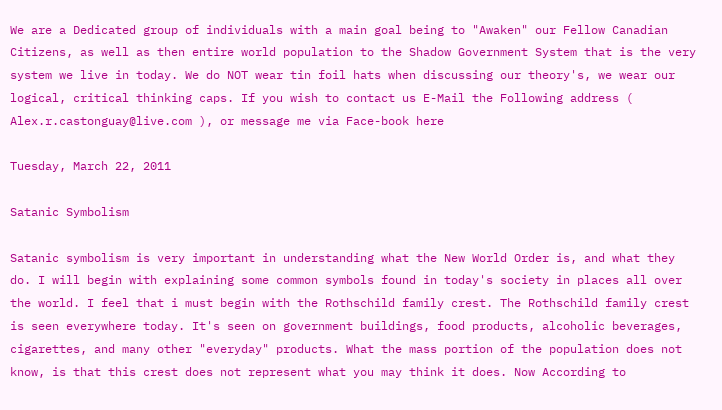We are a Dedicated group of individuals with a main goal being to "Awaken" our Fellow Canadian Citizens, as well as then entire world population to the Shadow Government System that is the very system we live in today. We do NOT wear tin foil hats when discussing our theory's, we wear our logical, critical thinking caps. If you wish to contact us E-Mail the Following address ( Alex.r.castonguay@live.com ), or message me via Face-book here

Tuesday, March 22, 2011

Satanic Symbolism

Satanic symbolism is very important in understanding what the New World Order is, and what they do. I will begin with explaining some common symbols found in today's society in places all over the world. I feel that i must begin with the Rothschild family crest. The Rothschild family crest is seen everywhere today. It's seen on government buildings, food products, alcoholic beverages, cigarettes, and many other "everyday" products. What the mass portion of the population does not know, is that this crest does not represent what you may think it does. Now According to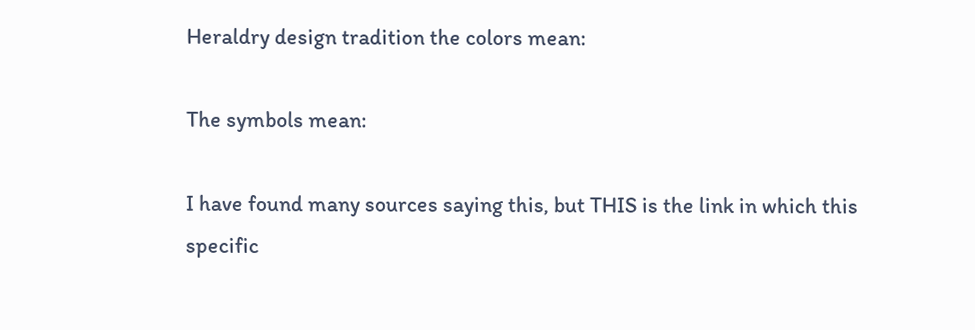Heraldry design tradition the colors mean:

The symbols mean:

I have found many sources saying this, but THIS is the link in which this specific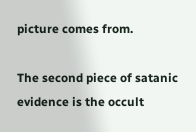picture comes from.

The second piece of satanic evidence is the occult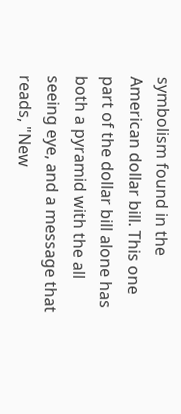symbolism found in the American dollar bill. This one part of the dollar bill alone has both a pyramid with the all seeing eye, and a message that reads, "New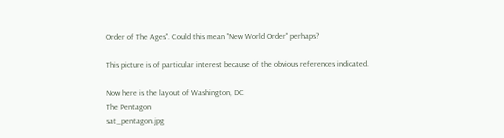Order of The Ages". Could this mean "New World Order" perhaps?

This picture is of particular interest because of the obvious references indicated.

Now here is the layout of Washington, DC
The Pentagon
sat_pentagon.jpg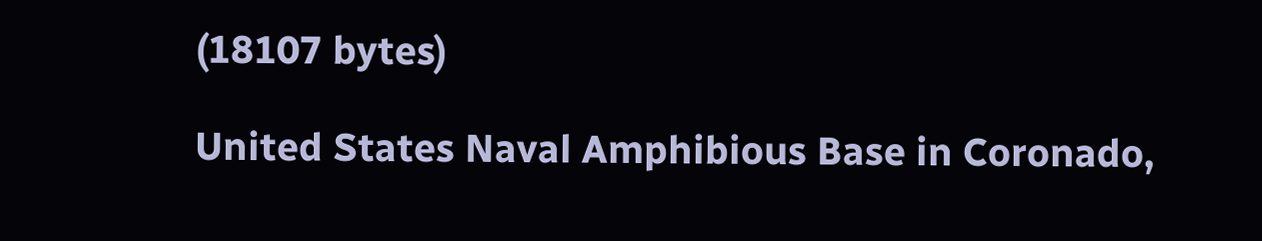(18107 bytes)

United States Naval Amphibious Base in Coronado,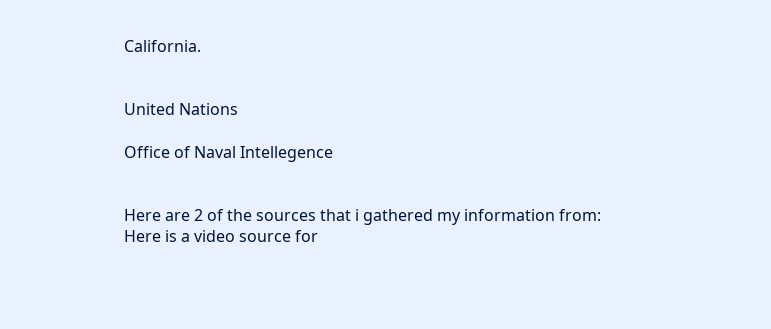California.


United Nations

Office of Naval Intellegence


Here are 2 of the sources that i gathered my information from:
Here is a video source for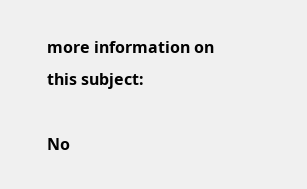more information on this subject:

No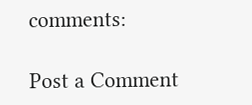comments:

Post a Comment